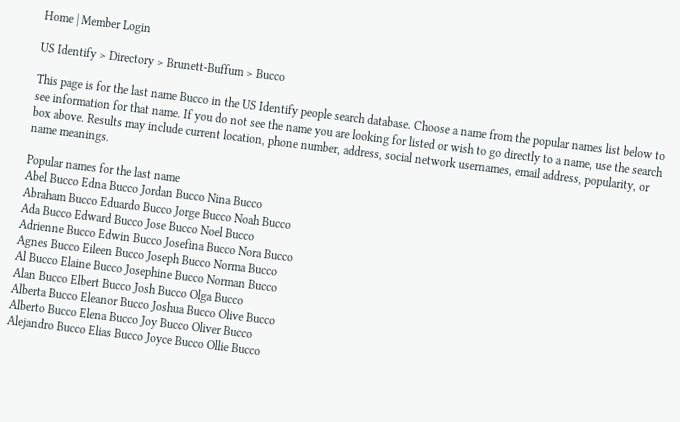Home | Member Login

US Identify > Directory > Brunett-Buffum > Bucco

This page is for the last name Bucco in the US Identify people search database. Choose a name from the popular names list below to see information for that name. If you do not see the name you are looking for listed or wish to go directly to a name, use the search box above. Results may include current location, phone number, address, social network usernames, email address, popularity, or name meanings.

Popular names for the last name
Abel Bucco Edna Bucco Jordan Bucco Nina Bucco
Abraham Bucco Eduardo Bucco Jorge Bucco Noah Bucco
Ada Bucco Edward Bucco Jose Bucco Noel Bucco
Adrienne Bucco Edwin Bucco Josefina Bucco Nora Bucco
Agnes Bucco Eileen Bucco Joseph Bucco Norma Bucco
Al Bucco Elaine Bucco Josephine Bucco Norman Bucco
Alan Bucco Elbert Bucco Josh Bucco Olga Bucco
Alberta Bucco Eleanor Bucco Joshua Bucco Olive Bucco
Alberto Bucco Elena Bucco Joy Bucco Oliver Bucco
Alejandro Bucco Elias Bucco Joyce Bucco Ollie Bucco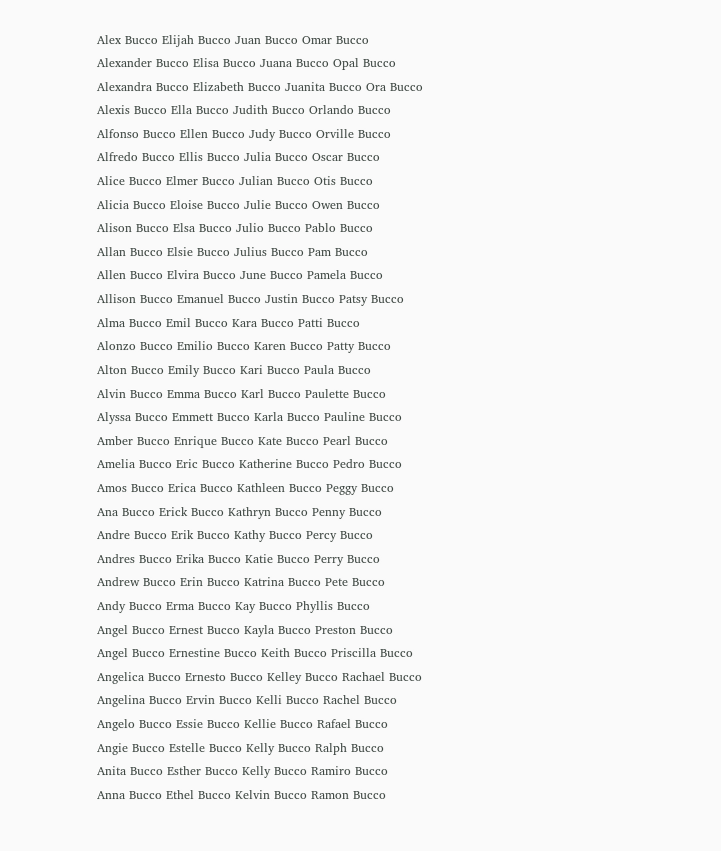Alex Bucco Elijah Bucco Juan Bucco Omar Bucco
Alexander Bucco Elisa Bucco Juana Bucco Opal Bucco
Alexandra Bucco Elizabeth Bucco Juanita Bucco Ora Bucco
Alexis Bucco Ella Bucco Judith Bucco Orlando Bucco
Alfonso Bucco Ellen Bucco Judy Bucco Orville Bucco
Alfredo Bucco Ellis Bucco Julia Bucco Oscar Bucco
Alice Bucco Elmer Bucco Julian Bucco Otis Bucco
Alicia Bucco Eloise Bucco Julie Bucco Owen Bucco
Alison Bucco Elsa Bucco Julio Bucco Pablo Bucco
Allan Bucco Elsie Bucco Julius Bucco Pam Bucco
Allen Bucco Elvira Bucco June Bucco Pamela Bucco
Allison Bucco Emanuel Bucco Justin Bucco Patsy Bucco
Alma Bucco Emil Bucco Kara Bucco Patti Bucco
Alonzo Bucco Emilio Bucco Karen Bucco Patty Bucco
Alton Bucco Emily Bucco Kari Bucco Paula Bucco
Alvin Bucco Emma Bucco Karl Bucco Paulette Bucco
Alyssa Bucco Emmett Bucco Karla Bucco Pauline Bucco
Amber Bucco Enrique Bucco Kate Bucco Pearl Bucco
Amelia Bucco Eric Bucco Katherine Bucco Pedro Bucco
Amos Bucco Erica Bucco Kathleen Bucco Peggy Bucco
Ana Bucco Erick Bucco Kathryn Bucco Penny Bucco
Andre Bucco Erik Bucco Kathy Bucco Percy Bucco
Andres Bucco Erika Bucco Katie Bucco Perry Bucco
Andrew Bucco Erin Bucco Katrina Bucco Pete Bucco
Andy Bucco Erma Bucco Kay Bucco Phyllis Bucco
Angel Bucco Ernest Bucco Kayla Bucco Preston Bucco
Angel Bucco Ernestine Bucco Keith Bucco Priscilla Bucco
Angelica Bucco Ernesto Bucco Kelley Bucco Rachael Bucco
Angelina Bucco Ervin Bucco Kelli Bucco Rachel Bucco
Angelo Bucco Essie Bucco Kellie Bucco Rafael Bucco
Angie Bucco Estelle Bucco Kelly Bucco Ralph Bucco
Anita Bucco Esther Bucco Kelly Bucco Ramiro Bucco
Anna Bucco Ethel Bucco Kelvin Bucco Ramon Bucco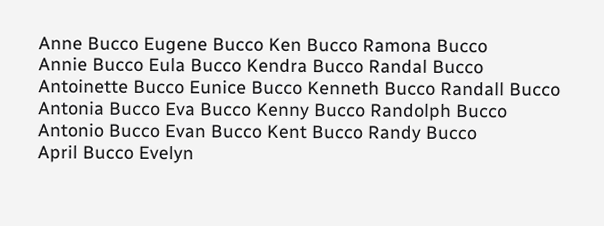Anne Bucco Eugene Bucco Ken Bucco Ramona Bucco
Annie Bucco Eula Bucco Kendra Bucco Randal Bucco
Antoinette Bucco Eunice Bucco Kenneth Bucco Randall Bucco
Antonia Bucco Eva Bucco Kenny Bucco Randolph Bucco
Antonio Bucco Evan Bucco Kent Bucco Randy Bucco
April Bucco Evelyn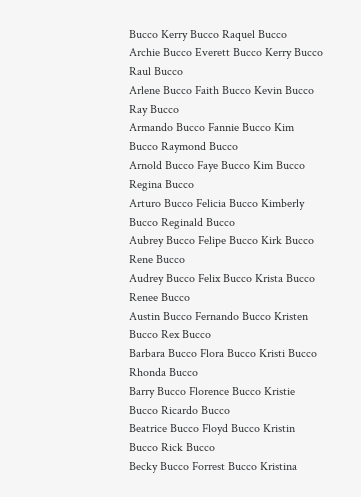Bucco Kerry Bucco Raquel Bucco
Archie Bucco Everett Bucco Kerry Bucco Raul Bucco
Arlene Bucco Faith Bucco Kevin Bucco Ray Bucco
Armando Bucco Fannie Bucco Kim Bucco Raymond Bucco
Arnold Bucco Faye Bucco Kim Bucco Regina Bucco
Arturo Bucco Felicia Bucco Kimberly Bucco Reginald Bucco
Aubrey Bucco Felipe Bucco Kirk Bucco Rene Bucco
Audrey Bucco Felix Bucco Krista Bucco Renee Bucco
Austin Bucco Fernando Bucco Kristen Bucco Rex Bucco
Barbara Bucco Flora Bucco Kristi Bucco Rhonda Bucco
Barry Bucco Florence Bucco Kristie Bucco Ricardo Bucco
Beatrice Bucco Floyd Bucco Kristin Bucco Rick Bucco
Becky Bucco Forrest Bucco Kristina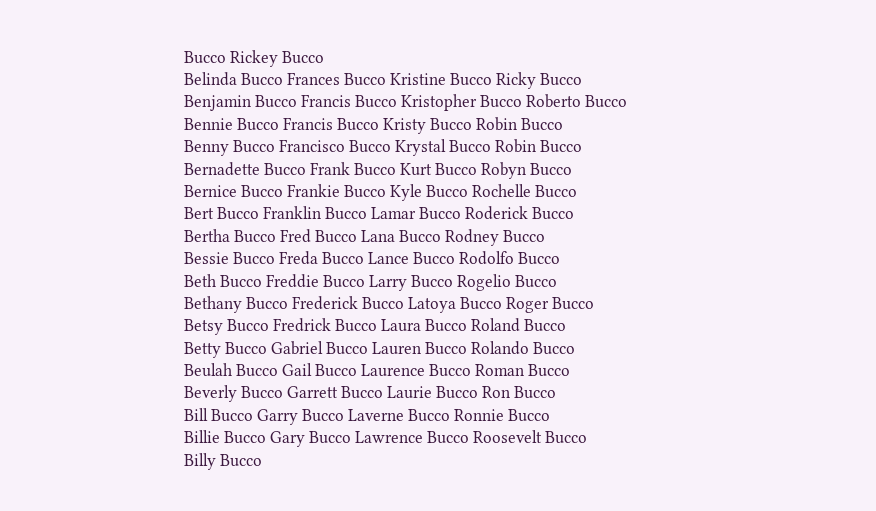Bucco Rickey Bucco
Belinda Bucco Frances Bucco Kristine Bucco Ricky Bucco
Benjamin Bucco Francis Bucco Kristopher Bucco Roberto Bucco
Bennie Bucco Francis Bucco Kristy Bucco Robin Bucco
Benny Bucco Francisco Bucco Krystal Bucco Robin Bucco
Bernadette Bucco Frank Bucco Kurt Bucco Robyn Bucco
Bernice Bucco Frankie Bucco Kyle Bucco Rochelle Bucco
Bert Bucco Franklin Bucco Lamar Bucco Roderick Bucco
Bertha Bucco Fred Bucco Lana Bucco Rodney Bucco
Bessie Bucco Freda Bucco Lance Bucco Rodolfo Bucco
Beth Bucco Freddie Bucco Larry Bucco Rogelio Bucco
Bethany Bucco Frederick Bucco Latoya Bucco Roger Bucco
Betsy Bucco Fredrick Bucco Laura Bucco Roland Bucco
Betty Bucco Gabriel Bucco Lauren Bucco Rolando Bucco
Beulah Bucco Gail Bucco Laurence Bucco Roman Bucco
Beverly Bucco Garrett Bucco Laurie Bucco Ron Bucco
Bill Bucco Garry Bucco Laverne Bucco Ronnie Bucco
Billie Bucco Gary Bucco Lawrence Bucco Roosevelt Bucco
Billy Bucco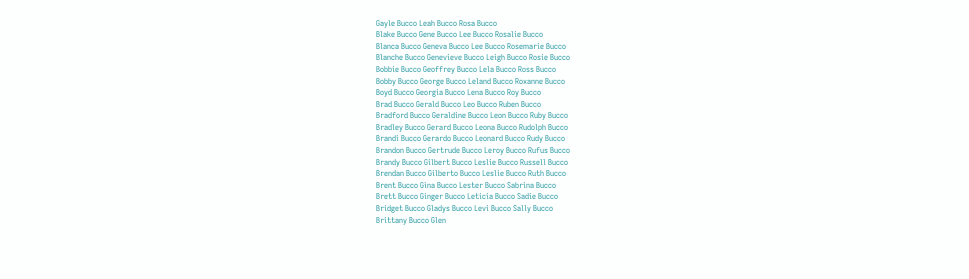Gayle Bucco Leah Bucco Rosa Bucco
Blake Bucco Gene Bucco Lee Bucco Rosalie Bucco
Blanca Bucco Geneva Bucco Lee Bucco Rosemarie Bucco
Blanche Bucco Genevieve Bucco Leigh Bucco Rosie Bucco
Bobbie Bucco Geoffrey Bucco Lela Bucco Ross Bucco
Bobby Bucco George Bucco Leland Bucco Roxanne Bucco
Boyd Bucco Georgia Bucco Lena Bucco Roy Bucco
Brad Bucco Gerald Bucco Leo Bucco Ruben Bucco
Bradford Bucco Geraldine Bucco Leon Bucco Ruby Bucco
Bradley Bucco Gerard Bucco Leona Bucco Rudolph Bucco
Brandi Bucco Gerardo Bucco Leonard Bucco Rudy Bucco
Brandon Bucco Gertrude Bucco Leroy Bucco Rufus Bucco
Brandy Bucco Gilbert Bucco Leslie Bucco Russell Bucco
Brendan Bucco Gilberto Bucco Leslie Bucco Ruth Bucco
Brent Bucco Gina Bucco Lester Bucco Sabrina Bucco
Brett Bucco Ginger Bucco Leticia Bucco Sadie Bucco
Bridget Bucco Gladys Bucco Levi Bucco Sally Bucco
Brittany Bucco Glen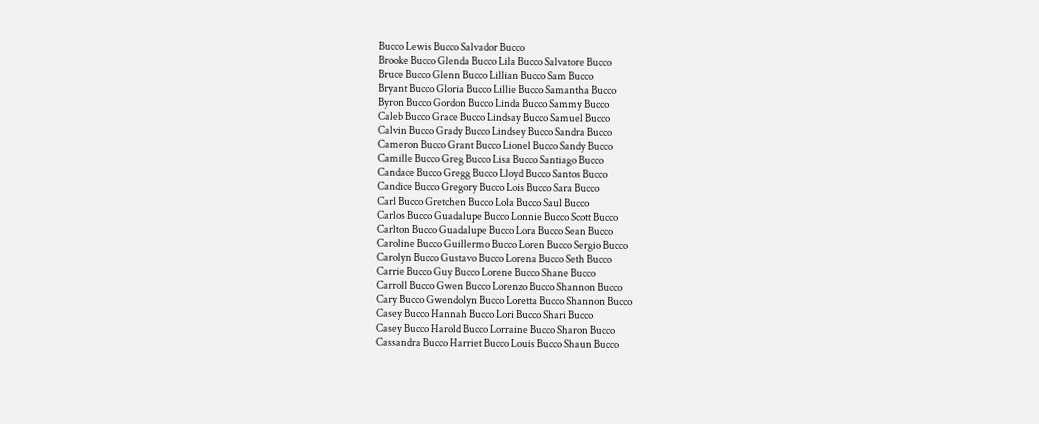Bucco Lewis Bucco Salvador Bucco
Brooke Bucco Glenda Bucco Lila Bucco Salvatore Bucco
Bruce Bucco Glenn Bucco Lillian Bucco Sam Bucco
Bryant Bucco Gloria Bucco Lillie Bucco Samantha Bucco
Byron Bucco Gordon Bucco Linda Bucco Sammy Bucco
Caleb Bucco Grace Bucco Lindsay Bucco Samuel Bucco
Calvin Bucco Grady Bucco Lindsey Bucco Sandra Bucco
Cameron Bucco Grant Bucco Lionel Bucco Sandy Bucco
Camille Bucco Greg Bucco Lisa Bucco Santiago Bucco
Candace Bucco Gregg Bucco Lloyd Bucco Santos Bucco
Candice Bucco Gregory Bucco Lois Bucco Sara Bucco
Carl Bucco Gretchen Bucco Lola Bucco Saul Bucco
Carlos Bucco Guadalupe Bucco Lonnie Bucco Scott Bucco
Carlton Bucco Guadalupe Bucco Lora Bucco Sean Bucco
Caroline Bucco Guillermo Bucco Loren Bucco Sergio Bucco
Carolyn Bucco Gustavo Bucco Lorena Bucco Seth Bucco
Carrie Bucco Guy Bucco Lorene Bucco Shane Bucco
Carroll Bucco Gwen Bucco Lorenzo Bucco Shannon Bucco
Cary Bucco Gwendolyn Bucco Loretta Bucco Shannon Bucco
Casey Bucco Hannah Bucco Lori Bucco Shari Bucco
Casey Bucco Harold Bucco Lorraine Bucco Sharon Bucco
Cassandra Bucco Harriet Bucco Louis Bucco Shaun Bucco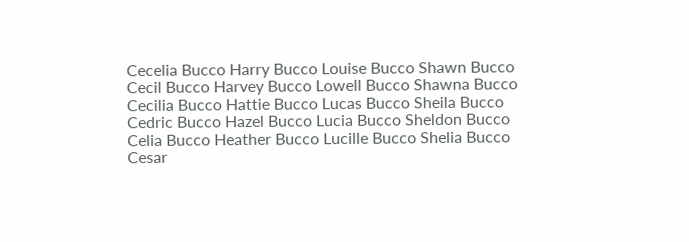Cecelia Bucco Harry Bucco Louise Bucco Shawn Bucco
Cecil Bucco Harvey Bucco Lowell Bucco Shawna Bucco
Cecilia Bucco Hattie Bucco Lucas Bucco Sheila Bucco
Cedric Bucco Hazel Bucco Lucia Bucco Sheldon Bucco
Celia Bucco Heather Bucco Lucille Bucco Shelia Bucco
Cesar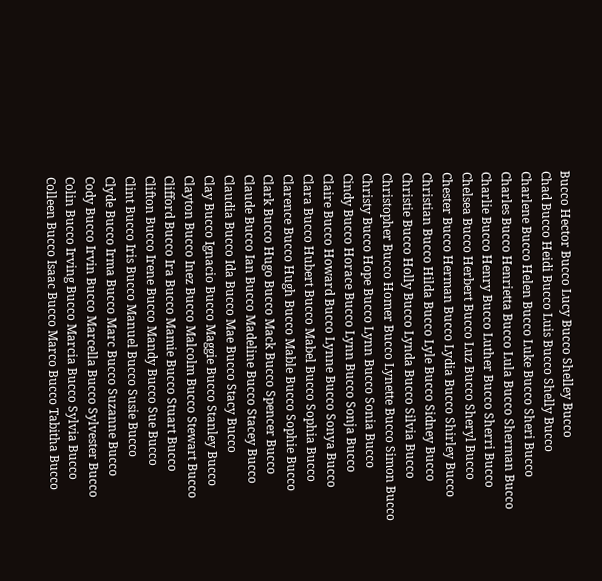Bucco Hector Bucco Lucy Bucco Shelley Bucco
Chad Bucco Heidi Bucco Luis Bucco Shelly Bucco
Charlene Bucco Helen Bucco Luke Bucco Sheri Bucco
Charles Bucco Henrietta Bucco Lula Bucco Sherman Bucco
Charlie Bucco Henry Bucco Luther Bucco Sherri Bucco
Chelsea Bucco Herbert Bucco Luz Bucco Sheryl Bucco
Chester Bucco Herman Bucco Lydia Bucco Shirley Bucco
Christian Bucco Hilda Bucco Lyle Bucco Sidney Bucco
Christie Bucco Holly Bucco Lynda Bucco Silvia Bucco
Christopher Bucco Homer Bucco Lynette Bucco Simon Bucco
Christy Bucco Hope Bucco Lynn Bucco Sonia Bucco
Cindy Bucco Horace Bucco Lynn Bucco Sonja Bucco
Claire Bucco Howard Bucco Lynne Bucco Sonya Bucco
Clara Bucco Hubert Bucco Mabel Bucco Sophia Bucco
Clarence Bucco Hugh Bucco Mable Bucco Sophie Bucco
Clark Bucco Hugo Bucco Mack Bucco Spencer Bucco
Claude Bucco Ian Bucco Madeline Bucco Stacey Bucco
Claudia Bucco Ida Bucco Mae Bucco Stacy Bucco
Clay Bucco Ignacio Bucco Maggie Bucco Stanley Bucco
Clayton Bucco Inez Bucco Malcolm Bucco Stewart Bucco
Clifford Bucco Ira Bucco Mamie Bucco Stuart Bucco
Clifton Bucco Irene Bucco Mandy Bucco Sue Bucco
Clint Bucco Iris Bucco Manuel Bucco Susie Bucco
Clyde Bucco Irma Bucco Marc Bucco Suzanne Bucco
Cody Bucco Irvin Bucco Marcella Bucco Sylvester Bucco
Colin Bucco Irving Bucco Marcia Bucco Sylvia Bucco
Colleen Bucco Isaac Bucco Marco Bucco Tabitha Bucco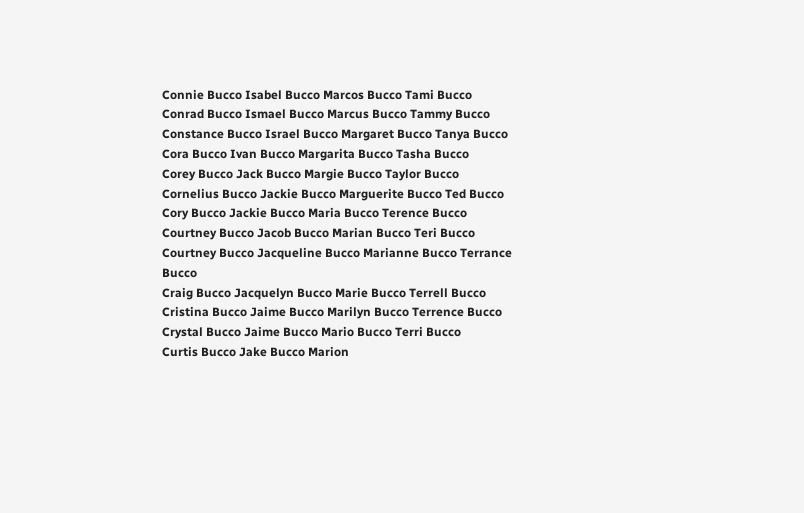Connie Bucco Isabel Bucco Marcos Bucco Tami Bucco
Conrad Bucco Ismael Bucco Marcus Bucco Tammy Bucco
Constance Bucco Israel Bucco Margaret Bucco Tanya Bucco
Cora Bucco Ivan Bucco Margarita Bucco Tasha Bucco
Corey Bucco Jack Bucco Margie Bucco Taylor Bucco
Cornelius Bucco Jackie Bucco Marguerite Bucco Ted Bucco
Cory Bucco Jackie Bucco Maria Bucco Terence Bucco
Courtney Bucco Jacob Bucco Marian Bucco Teri Bucco
Courtney Bucco Jacqueline Bucco Marianne Bucco Terrance Bucco
Craig Bucco Jacquelyn Bucco Marie Bucco Terrell Bucco
Cristina Bucco Jaime Bucco Marilyn Bucco Terrence Bucco
Crystal Bucco Jaime Bucco Mario Bucco Terri Bucco
Curtis Bucco Jake Bucco Marion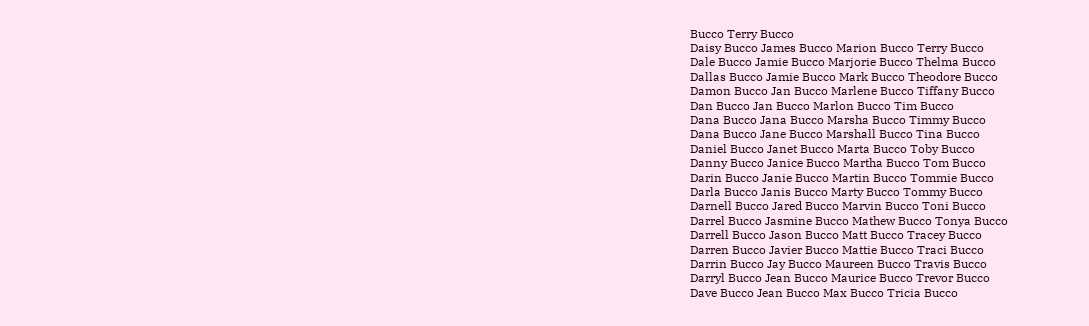Bucco Terry Bucco
Daisy Bucco James Bucco Marion Bucco Terry Bucco
Dale Bucco Jamie Bucco Marjorie Bucco Thelma Bucco
Dallas Bucco Jamie Bucco Mark Bucco Theodore Bucco
Damon Bucco Jan Bucco Marlene Bucco Tiffany Bucco
Dan Bucco Jan Bucco Marlon Bucco Tim Bucco
Dana Bucco Jana Bucco Marsha Bucco Timmy Bucco
Dana Bucco Jane Bucco Marshall Bucco Tina Bucco
Daniel Bucco Janet Bucco Marta Bucco Toby Bucco
Danny Bucco Janice Bucco Martha Bucco Tom Bucco
Darin Bucco Janie Bucco Martin Bucco Tommie Bucco
Darla Bucco Janis Bucco Marty Bucco Tommy Bucco
Darnell Bucco Jared Bucco Marvin Bucco Toni Bucco
Darrel Bucco Jasmine Bucco Mathew Bucco Tonya Bucco
Darrell Bucco Jason Bucco Matt Bucco Tracey Bucco
Darren Bucco Javier Bucco Mattie Bucco Traci Bucco
Darrin Bucco Jay Bucco Maureen Bucco Travis Bucco
Darryl Bucco Jean Bucco Maurice Bucco Trevor Bucco
Dave Bucco Jean Bucco Max Bucco Tricia Bucco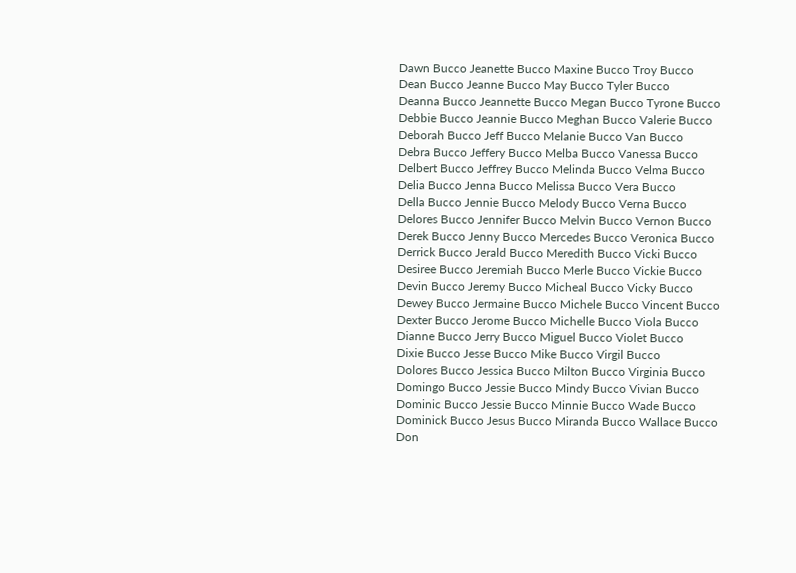Dawn Bucco Jeanette Bucco Maxine Bucco Troy Bucco
Dean Bucco Jeanne Bucco May Bucco Tyler Bucco
Deanna Bucco Jeannette Bucco Megan Bucco Tyrone Bucco
Debbie Bucco Jeannie Bucco Meghan Bucco Valerie Bucco
Deborah Bucco Jeff Bucco Melanie Bucco Van Bucco
Debra Bucco Jeffery Bucco Melba Bucco Vanessa Bucco
Delbert Bucco Jeffrey Bucco Melinda Bucco Velma Bucco
Delia Bucco Jenna Bucco Melissa Bucco Vera Bucco
Della Bucco Jennie Bucco Melody Bucco Verna Bucco
Delores Bucco Jennifer Bucco Melvin Bucco Vernon Bucco
Derek Bucco Jenny Bucco Mercedes Bucco Veronica Bucco
Derrick Bucco Jerald Bucco Meredith Bucco Vicki Bucco
Desiree Bucco Jeremiah Bucco Merle Bucco Vickie Bucco
Devin Bucco Jeremy Bucco Micheal Bucco Vicky Bucco
Dewey Bucco Jermaine Bucco Michele Bucco Vincent Bucco
Dexter Bucco Jerome Bucco Michelle Bucco Viola Bucco
Dianne Bucco Jerry Bucco Miguel Bucco Violet Bucco
Dixie Bucco Jesse Bucco Mike Bucco Virgil Bucco
Dolores Bucco Jessica Bucco Milton Bucco Virginia Bucco
Domingo Bucco Jessie Bucco Mindy Bucco Vivian Bucco
Dominic Bucco Jessie Bucco Minnie Bucco Wade Bucco
Dominick Bucco Jesus Bucco Miranda Bucco Wallace Bucco
Don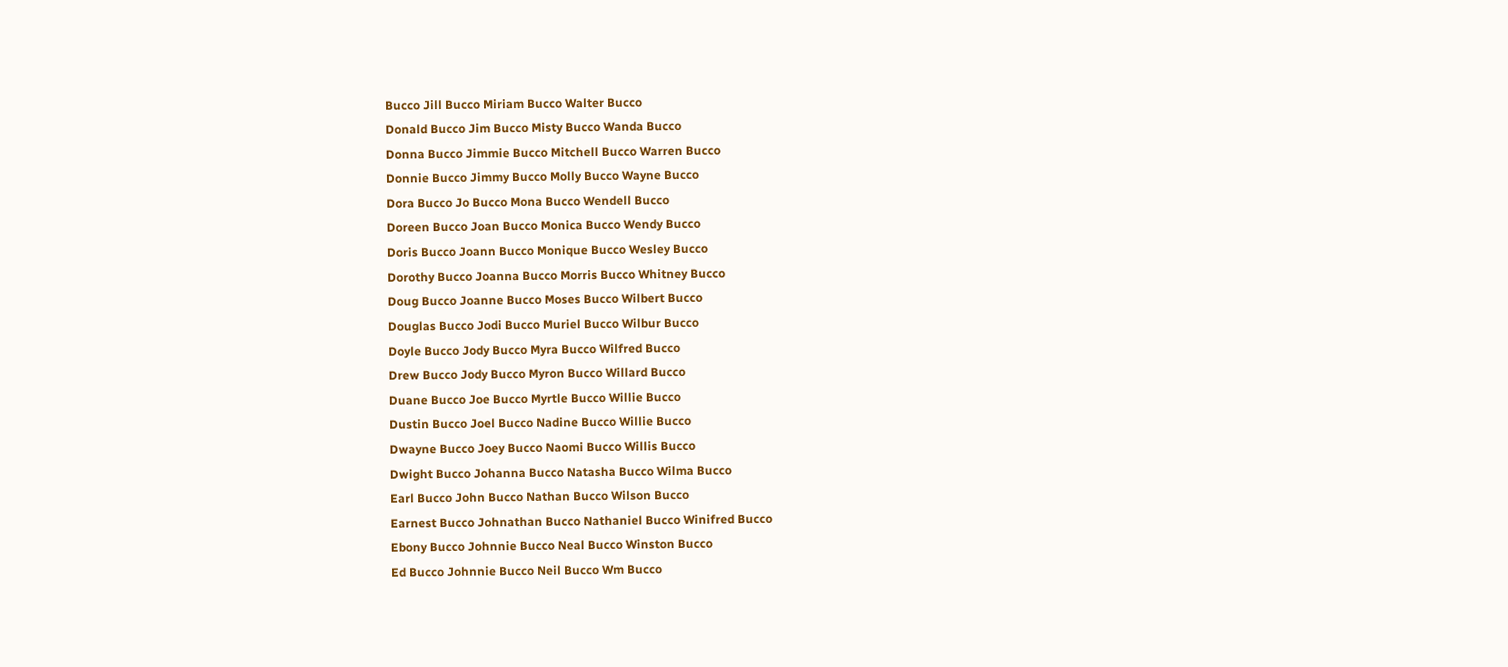Bucco Jill Bucco Miriam Bucco Walter Bucco
Donald Bucco Jim Bucco Misty Bucco Wanda Bucco
Donna Bucco Jimmie Bucco Mitchell Bucco Warren Bucco
Donnie Bucco Jimmy Bucco Molly Bucco Wayne Bucco
Dora Bucco Jo Bucco Mona Bucco Wendell Bucco
Doreen Bucco Joan Bucco Monica Bucco Wendy Bucco
Doris Bucco Joann Bucco Monique Bucco Wesley Bucco
Dorothy Bucco Joanna Bucco Morris Bucco Whitney Bucco
Doug Bucco Joanne Bucco Moses Bucco Wilbert Bucco
Douglas Bucco Jodi Bucco Muriel Bucco Wilbur Bucco
Doyle Bucco Jody Bucco Myra Bucco Wilfred Bucco
Drew Bucco Jody Bucco Myron Bucco Willard Bucco
Duane Bucco Joe Bucco Myrtle Bucco Willie Bucco
Dustin Bucco Joel Bucco Nadine Bucco Willie Bucco
Dwayne Bucco Joey Bucco Naomi Bucco Willis Bucco
Dwight Bucco Johanna Bucco Natasha Bucco Wilma Bucco
Earl Bucco John Bucco Nathan Bucco Wilson Bucco
Earnest Bucco Johnathan Bucco Nathaniel Bucco Winifred Bucco
Ebony Bucco Johnnie Bucco Neal Bucco Winston Bucco
Ed Bucco Johnnie Bucco Neil Bucco Wm Bucco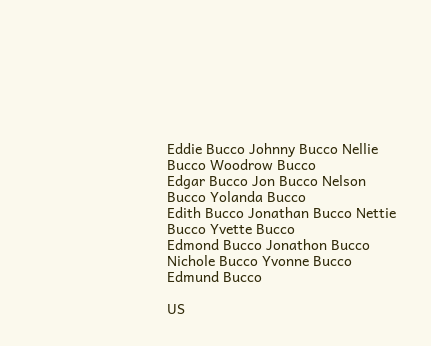Eddie Bucco Johnny Bucco Nellie Bucco Woodrow Bucco
Edgar Bucco Jon Bucco Nelson Bucco Yolanda Bucco
Edith Bucco Jonathan Bucco Nettie Bucco Yvette Bucco
Edmond Bucco Jonathon Bucco Nichole Bucco Yvonne Bucco
Edmund Bucco

US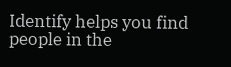Identify helps you find people in the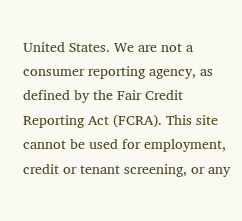United States. We are not a consumer reporting agency, as defined by the Fair Credit Reporting Act (FCRA). This site cannot be used for employment, credit or tenant screening, or any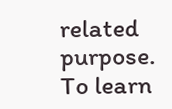related purpose. To learn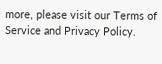more, please visit our Terms of Service and Privacy Policy.